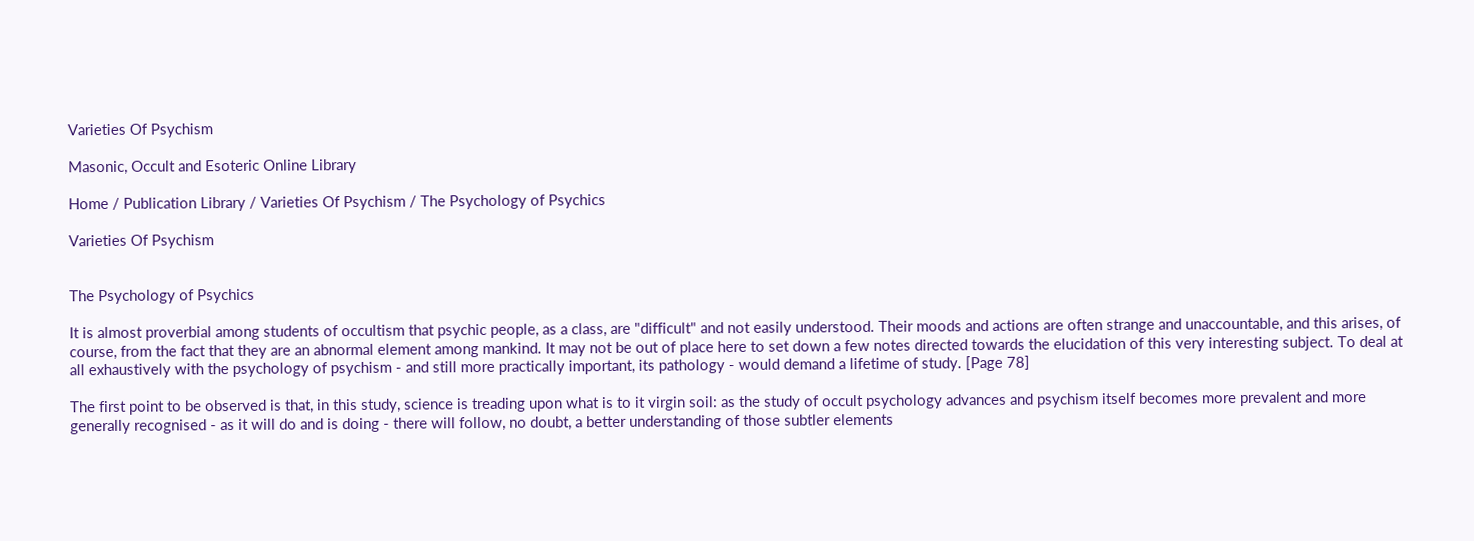Varieties Of Psychism

Masonic, Occult and Esoteric Online Library

Home / Publication Library / Varieties Of Psychism / The Psychology of Psychics

Varieties Of Psychism


The Psychology of Psychics

It is almost proverbial among students of occultism that psychic people, as a class, are "difficult" and not easily understood. Their moods and actions are often strange and unaccountable, and this arises, of course, from the fact that they are an abnormal element among mankind. It may not be out of place here to set down a few notes directed towards the elucidation of this very interesting subject. To deal at all exhaustively with the psychology of psychism - and still more practically important, its pathology - would demand a lifetime of study. [Page 78]

The first point to be observed is that, in this study, science is treading upon what is to it virgin soil: as the study of occult psychology advances and psychism itself becomes more prevalent and more generally recognised - as it will do and is doing - there will follow, no doubt, a better understanding of those subtler elements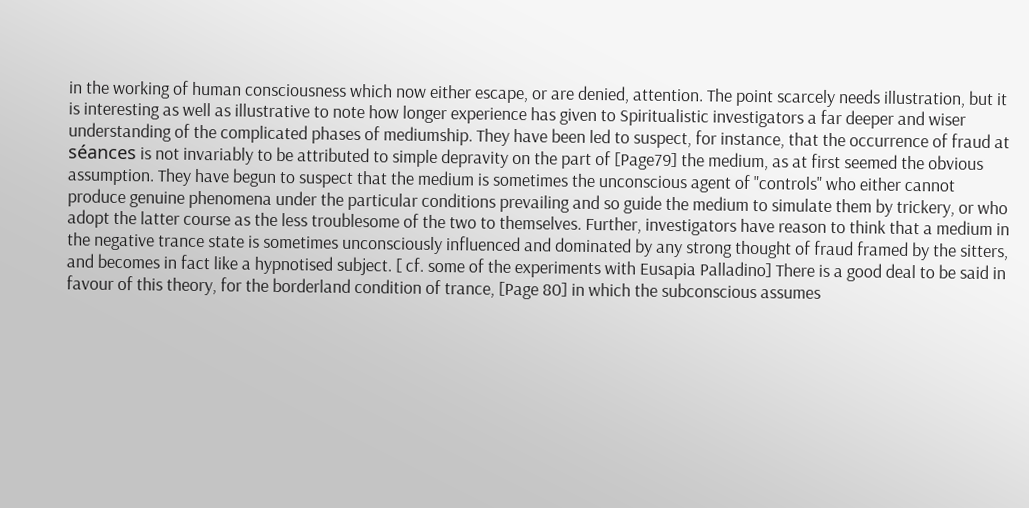in the working of human consciousness which now either escape, or are denied, attention. The point scarcely needs illustration, but it is interesting as well as illustrative to note how longer experience has given to Spiritualistic investigators a far deeper and wiser understanding of the complicated phases of mediumship. They have been led to suspect, for instance, that the occurrence of fraud at séances is not invariably to be attributed to simple depravity on the part of [Page79] the medium, as at first seemed the obvious assumption. They have begun to suspect that the medium is sometimes the unconscious agent of "controls" who either cannot produce genuine phenomena under the particular conditions prevailing and so guide the medium to simulate them by trickery, or who adopt the latter course as the less troublesome of the two to themselves. Further, investigators have reason to think that a medium in the negative trance state is sometimes unconsciously influenced and dominated by any strong thought of fraud framed by the sitters, and becomes in fact like a hypnotised subject. [ cf. some of the experiments with Eusapia Palladino] There is a good deal to be said in favour of this theory, for the borderland condition of trance, [Page 80] in which the subconscious assumes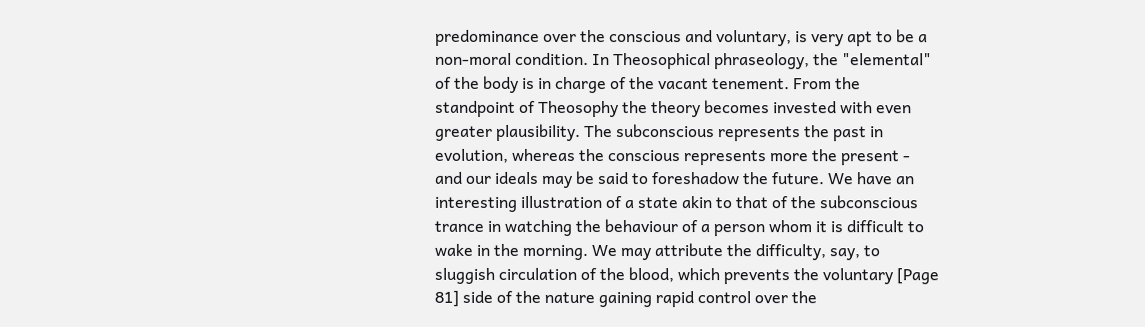predominance over the conscious and voluntary, is very apt to be a non-moral condition. In Theosophical phraseology, the "elemental" of the body is in charge of the vacant tenement. From the standpoint of Theosophy the theory becomes invested with even greater plausibility. The subconscious represents the past in evolution, whereas the conscious represents more the present - and our ideals may be said to foreshadow the future. We have an interesting illustration of a state akin to that of the subconscious trance in watching the behaviour of a person whom it is difficult to wake in the morning. We may attribute the difficulty, say, to sluggish circulation of the blood, which prevents the voluntary [Page 81] side of the nature gaining rapid control over the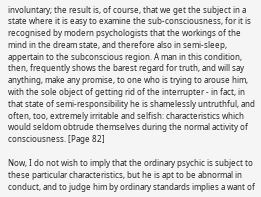involuntary; the result is, of course, that we get the subject in a state where it is easy to examine the sub-consciousness, for it is recognised by modern psychologists that the workings of the mind in the dream state, and therefore also in semi-sleep, appertain to the subconscious region. A man in this condition, then, frequently shows the barest regard for truth, and will say anything, make any promise, to one who is trying to arouse him, with the sole object of getting rid of the interrupter - in fact, in that state of semi-responsibility he is shamelessly untruthful, and often, too, extremely irritable and selfish: characteristics which would seldom obtrude themselves during the normal activity of consciousness. [Page 82]

Now, I do not wish to imply that the ordinary psychic is subject to these particular characteristics, but he is apt to be abnormal in conduct, and to judge him by ordinary standards implies a want of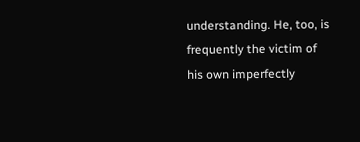understanding. He, too, is frequently the victim of his own imperfectly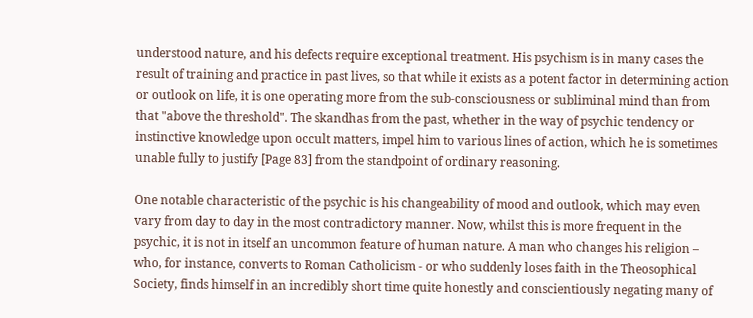understood nature, and his defects require exceptional treatment. His psychism is in many cases the result of training and practice in past lives, so that while it exists as a potent factor in determining action or outlook on life, it is one operating more from the sub-consciousness or subliminal mind than from that "above the threshold". The skandhas from the past, whether in the way of psychic tendency or instinctive knowledge upon occult matters, impel him to various lines of action, which he is sometimes unable fully to justify [Page 83] from the standpoint of ordinary reasoning.

One notable characteristic of the psychic is his changeability of mood and outlook, which may even vary from day to day in the most contradictory manner. Now, whilst this is more frequent in the psychic, it is not in itself an uncommon feature of human nature. A man who changes his religion – who, for instance, converts to Roman Catholicism - or who suddenly loses faith in the Theosophical Society, finds himself in an incredibly short time quite honestly and conscientiously negating many of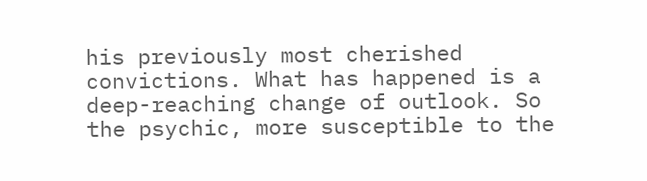his previously most cherished convictions. What has happened is a deep-reaching change of outlook. So the psychic, more susceptible to the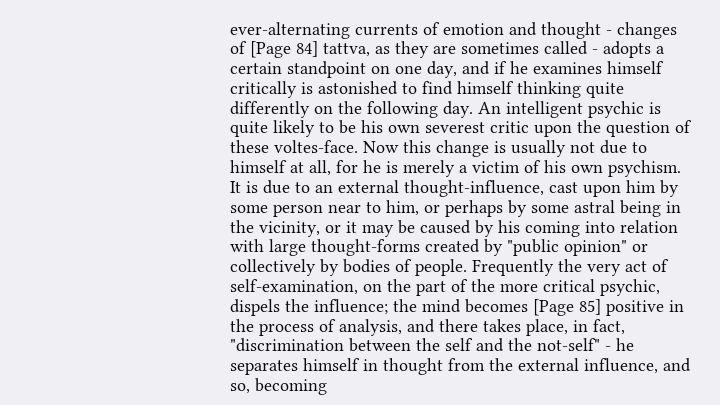ever-alternating currents of emotion and thought - changes of [Page 84] tattva, as they are sometimes called - adopts a certain standpoint on one day, and if he examines himself critically is astonished to find himself thinking quite differently on the following day. An intelligent psychic is quite likely to be his own severest critic upon the question of these voltes-face. Now this change is usually not due to himself at all, for he is merely a victim of his own psychism. It is due to an external thought-influence, cast upon him by some person near to him, or perhaps by some astral being in the vicinity, or it may be caused by his coming into relation with large thought-forms created by "public opinion" or collectively by bodies of people. Frequently the very act of self-examination, on the part of the more critical psychic, dispels the influence; the mind becomes [Page 85] positive in the process of analysis, and there takes place, in fact, "discrimination between the self and the not-self" - he separates himself in thought from the external influence, and so, becoming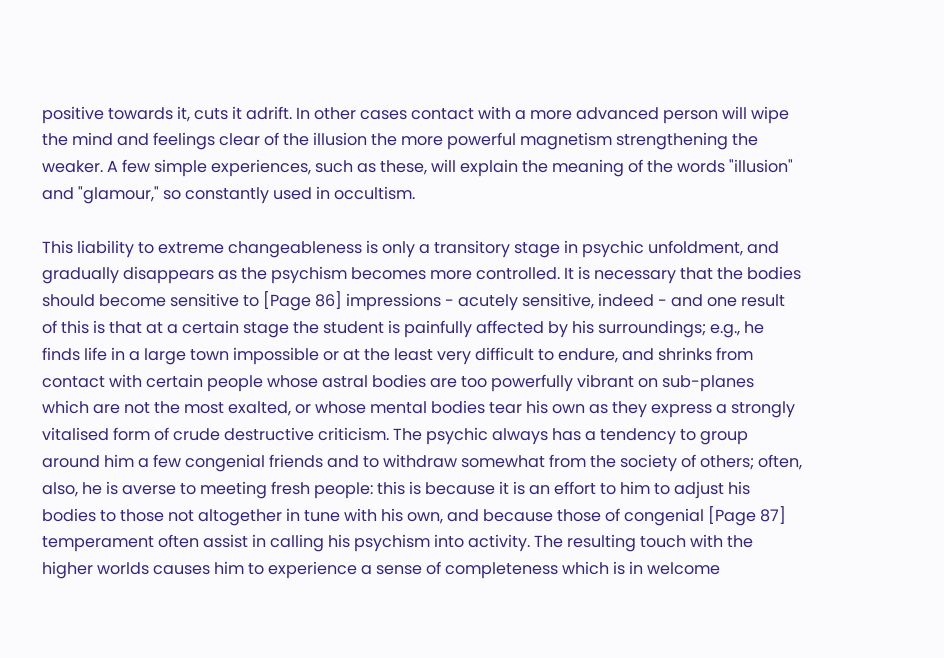positive towards it, cuts it adrift. In other cases contact with a more advanced person will wipe the mind and feelings clear of the illusion the more powerful magnetism strengthening the weaker. A few simple experiences, such as these, will explain the meaning of the words "illusion" and "glamour," so constantly used in occultism.

This liability to extreme changeableness is only a transitory stage in psychic unfoldment, and gradually disappears as the psychism becomes more controlled. It is necessary that the bodies should become sensitive to [Page 86] impressions - acutely sensitive, indeed - and one result of this is that at a certain stage the student is painfully affected by his surroundings; e.g., he finds life in a large town impossible or at the least very difficult to endure, and shrinks from contact with certain people whose astral bodies are too powerfully vibrant on sub-planes which are not the most exalted, or whose mental bodies tear his own as they express a strongly vitalised form of crude destructive criticism. The psychic always has a tendency to group around him a few congenial friends and to withdraw somewhat from the society of others; often, also, he is averse to meeting fresh people: this is because it is an effort to him to adjust his bodies to those not altogether in tune with his own, and because those of congenial [Page 87] temperament often assist in calling his psychism into activity. The resulting touch with the higher worlds causes him to experience a sense of completeness which is in welcome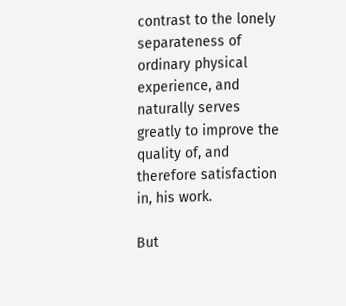contrast to the lonely separateness of ordinary physical experience, and naturally serves greatly to improve the quality of, and therefore satisfaction in, his work.

But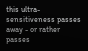this ultra-sensitiveness passes away - or rather passes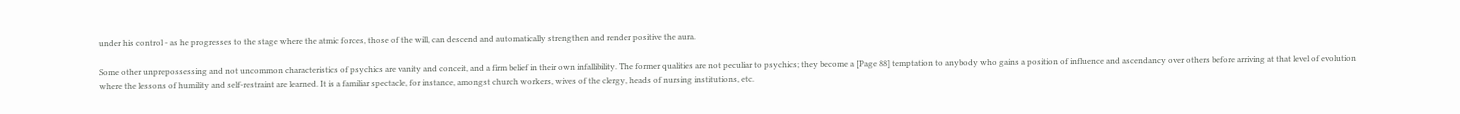under his control - as he progresses to the stage where the atmic forces, those of the will, can descend and automatically strengthen and render positive the aura.

Some other unprepossessing and not uncommon characteristics of psychics are vanity and conceit, and a firm belief in their own infallibility. The former qualities are not peculiar to psychics; they become a [Page 88] temptation to anybody who gains a position of influence and ascendancy over others before arriving at that level of evolution where the lessons of humility and self-restraint are learned. It is a familiar spectacle, for instance, amongst church workers, wives of the clergy, heads of nursing institutions, etc.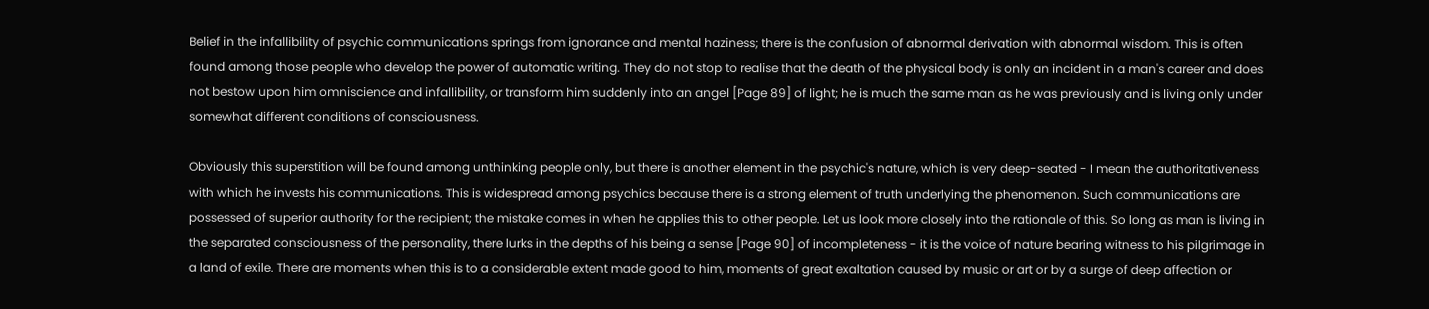Belief in the infallibility of psychic communications springs from ignorance and mental haziness; there is the confusion of abnormal derivation with abnormal wisdom. This is often found among those people who develop the power of automatic writing. They do not stop to realise that the death of the physical body is only an incident in a man's career and does not bestow upon him omniscience and infallibility, or transform him suddenly into an angel [Page 89] of light; he is much the same man as he was previously and is living only under somewhat different conditions of consciousness.

Obviously this superstition will be found among unthinking people only, but there is another element in the psychic's nature, which is very deep-seated - I mean the authoritativeness with which he invests his communications. This is widespread among psychics because there is a strong element of truth underlying the phenomenon. Such communications are possessed of superior authority for the recipient; the mistake comes in when he applies this to other people. Let us look more closely into the rationale of this. So long as man is living in the separated consciousness of the personality, there lurks in the depths of his being a sense [Page 90] of incompleteness - it is the voice of nature bearing witness to his pilgrimage in a land of exile. There are moments when this is to a considerable extent made good to him, moments of great exaltation caused by music or art or by a surge of deep affection or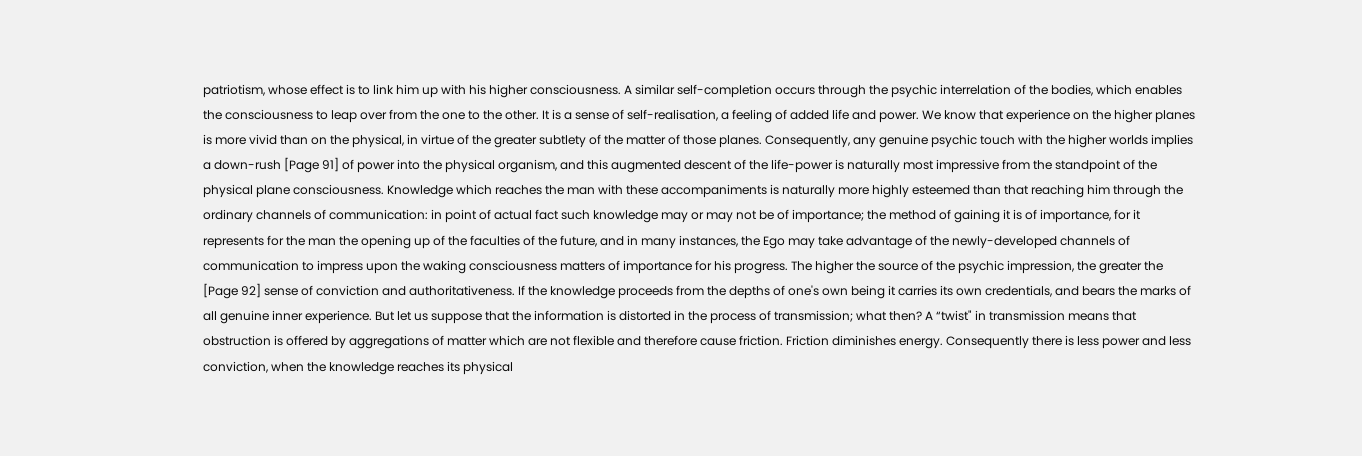patriotism, whose effect is to link him up with his higher consciousness. A similar self-completion occurs through the psychic interrelation of the bodies, which enables the consciousness to leap over from the one to the other. It is a sense of self-realisation, a feeling of added life and power. We know that experience on the higher planes is more vivid than on the physical, in virtue of the greater subtlety of the matter of those planes. Consequently, any genuine psychic touch with the higher worlds implies a down-rush [Page 91] of power into the physical organism, and this augmented descent of the life-power is naturally most impressive from the standpoint of the physical plane consciousness. Knowledge which reaches the man with these accompaniments is naturally more highly esteemed than that reaching him through the ordinary channels of communication: in point of actual fact such knowledge may or may not be of importance; the method of gaining it is of importance, for it represents for the man the opening up of the faculties of the future, and in many instances, the Ego may take advantage of the newly-developed channels of communication to impress upon the waking consciousness matters of importance for his progress. The higher the source of the psychic impression, the greater the [Page 92] sense of conviction and authoritativeness. If the knowledge proceeds from the depths of one's own being it carries its own credentials, and bears the marks of all genuine inner experience. But let us suppose that the information is distorted in the process of transmission; what then? A “twist" in transmission means that obstruction is offered by aggregations of matter which are not flexible and therefore cause friction. Friction diminishes energy. Consequently there is less power and less conviction, when the knowledge reaches its physical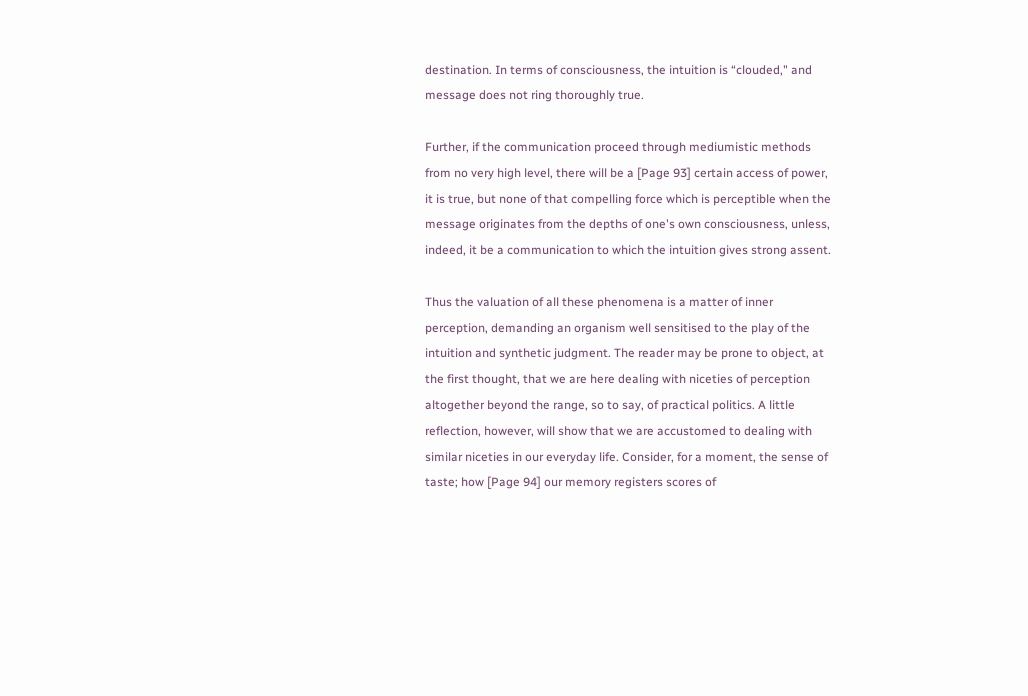destination. In terms of consciousness, the intuition is “clouded," and message does not ring thoroughly true.

Further, if the communication proceed through mediumistic methods from no very high level, there will be a [Page 93] certain access of power, it is true, but none of that compelling force which is perceptible when the message originates from the depths of one's own consciousness, unless, indeed, it be a communication to which the intuition gives strong assent.

Thus the valuation of all these phenomena is a matter of inner perception, demanding an organism well sensitised to the play of the intuition and synthetic judgment. The reader may be prone to object, at the first thought, that we are here dealing with niceties of perception altogether beyond the range, so to say, of practical politics. A little reflection, however, will show that we are accustomed to dealing with similar niceties in our everyday life. Consider, for a moment, the sense of taste; how [Page 94] our memory registers scores of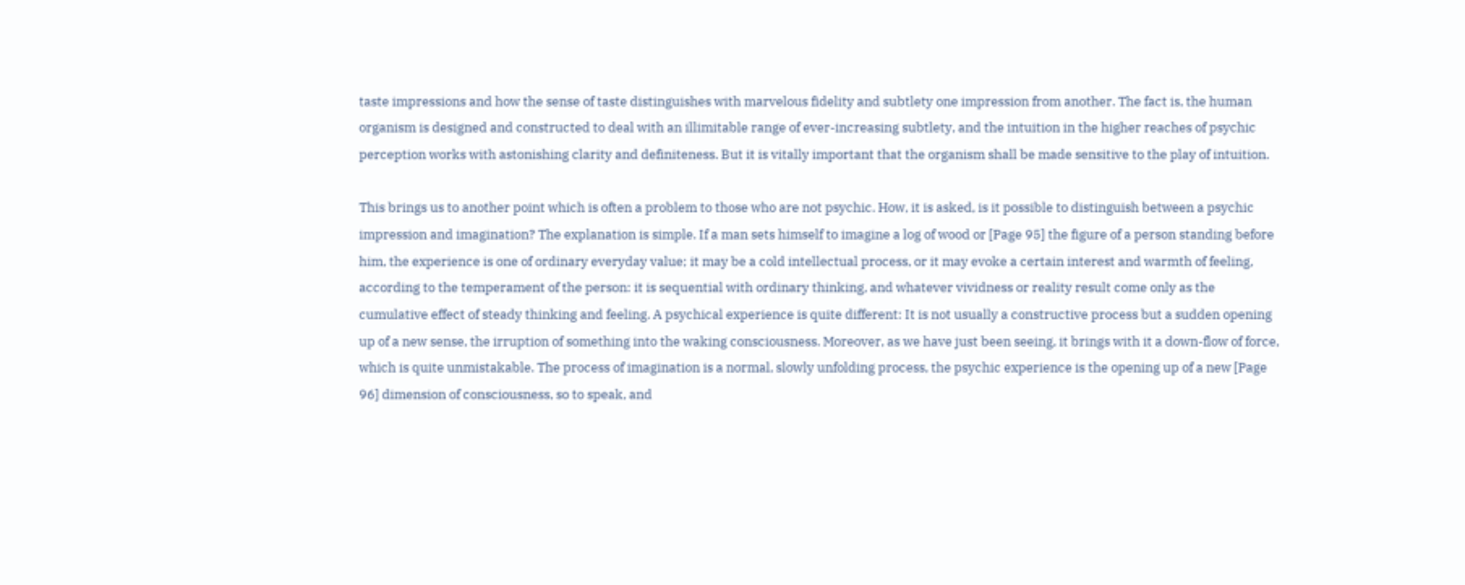taste impressions and how the sense of taste distinguishes with marvelous fidelity and subtlety one impression from another. The fact is, the human organism is designed and constructed to deal with an illimitable range of ever-increasing subtlety, and the intuition in the higher reaches of psychic perception works with astonishing clarity and definiteness. But it is vitally important that the organism shall be made sensitive to the play of intuition.

This brings us to another point which is often a problem to those who are not psychic. How, it is asked, is it possible to distinguish between a psychic impression and imagination? The explanation is simple. If a man sets himself to imagine a log of wood or [Page 95] the figure of a person standing before him, the experience is one of ordinary everyday value; it may be a cold intellectual process, or it may evoke a certain interest and warmth of feeling, according to the temperament of the person: it is sequential with ordinary thinking, and whatever vividness or reality result come only as the cumulative effect of steady thinking and feeling. A psychical experience is quite different: It is not usually a constructive process but a sudden opening up of a new sense, the irruption of something into the waking consciousness. Moreover, as we have just been seeing, it brings with it a down-flow of force, which is quite unmistakable. The process of imagination is a normal, slowly unfolding process, the psychic experience is the opening up of a new [Page 96] dimension of consciousness, so to speak, and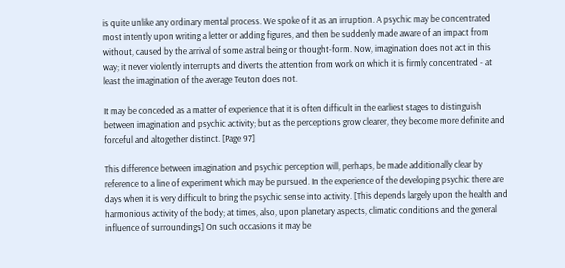is quite unlike any ordinary mental process. We spoke of it as an irruption. A psychic may be concentrated most intently upon writing a letter or adding figures, and then be suddenly made aware of an impact from without, caused by the arrival of some astral being or thought-form. Now, imagination does not act in this way; it never violently interrupts and diverts the attention from work on which it is firmly concentrated - at least the imagination of the average Teuton does not.

It may be conceded as a matter of experience that it is often difficult in the earliest stages to distinguish between imagination and psychic activity; but as the perceptions grow clearer, they become more definite and forceful and altogether distinct. [Page 97]

This difference between imagination and psychic perception will, perhaps, be made additionally clear by reference to a line of experiment which may be pursued. In the experience of the developing psychic there are days when it is very difficult to bring the psychic sense into activity. [This depends largely upon the health and harmonious activity of the body; at times, also, upon planetary aspects, climatic conditions and the general influence of surroundings] On such occasions it may be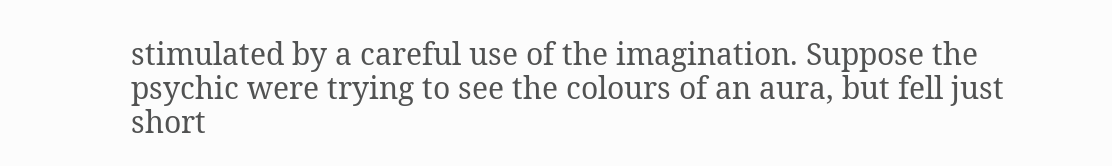stimulated by a careful use of the imagination. Suppose the psychic were trying to see the colours of an aura, but fell just short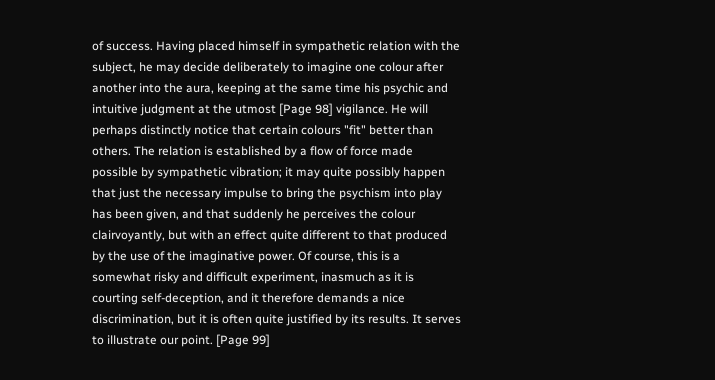of success. Having placed himself in sympathetic relation with the subject, he may decide deliberately to imagine one colour after another into the aura, keeping at the same time his psychic and intuitive judgment at the utmost [Page 98] vigilance. He will perhaps distinctly notice that certain colours "fit" better than others. The relation is established by a flow of force made possible by sympathetic vibration; it may quite possibly happen that just the necessary impulse to bring the psychism into play has been given, and that suddenly he perceives the colour clairvoyantly, but with an effect quite different to that produced by the use of the imaginative power. Of course, this is a somewhat risky and difficult experiment, inasmuch as it is courting self-deception, and it therefore demands a nice discrimination, but it is often quite justified by its results. It serves to illustrate our point. [Page 99]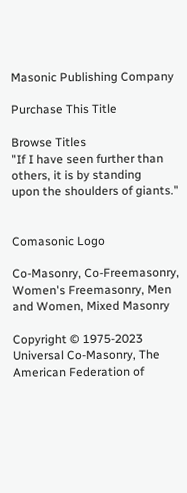Masonic Publishing Company

Purchase This Title

Browse Titles
"If I have seen further than
others, it is by standing
upon the shoulders of giants."


Comasonic Logo

Co-Masonry, Co-Freemasonry, Women's Freemasonry, Men and Women, Mixed Masonry

Copyright © 1975-2023 Universal Co-Masonry, The American Federation of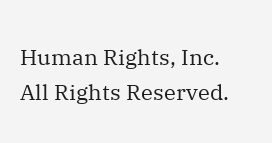Human Rights, Inc. All Rights Reserved.